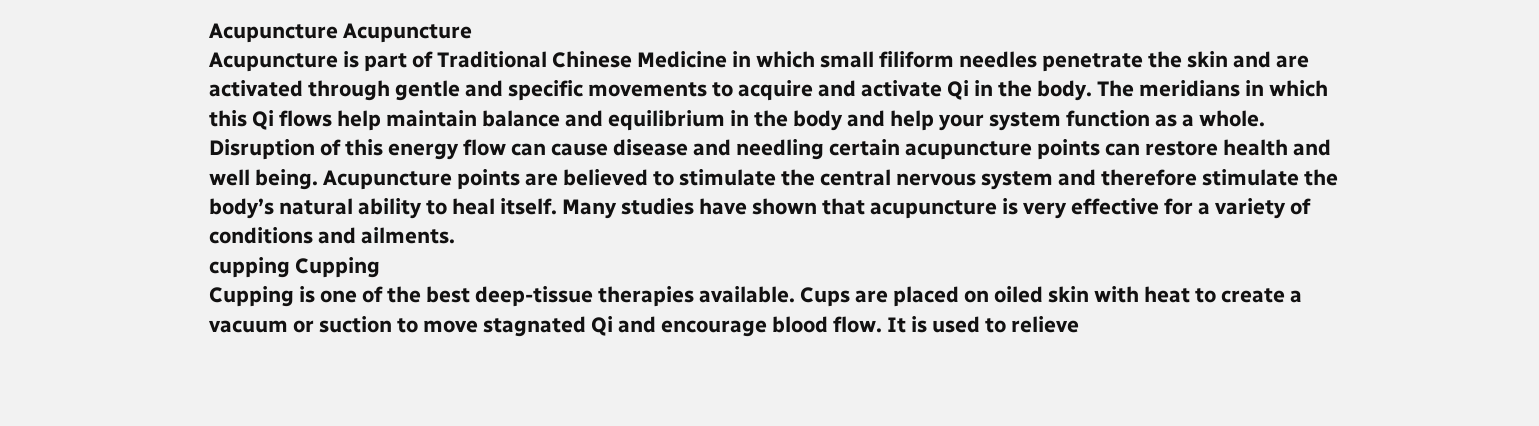Acupuncture Acupuncture
Acupuncture is part of Traditional Chinese Medicine in which small filiform needles penetrate the skin and are activated through gentle and specific movements to acquire and activate Qi in the body. The meridians in which this Qi flows help maintain balance and equilibrium in the body and help your system function as a whole. Disruption of this energy flow can cause disease and needling certain acupuncture points can restore health and well being. Acupuncture points are believed to stimulate the central nervous system and therefore stimulate the body’s natural ability to heal itself. Many studies have shown that acupuncture is very effective for a variety of conditions and ailments.
cupping Cupping
Cupping is one of the best deep-tissue therapies available. Cups are placed on oiled skin with heat to create a vacuum or suction to move stagnated Qi and encourage blood flow. It is used to relieve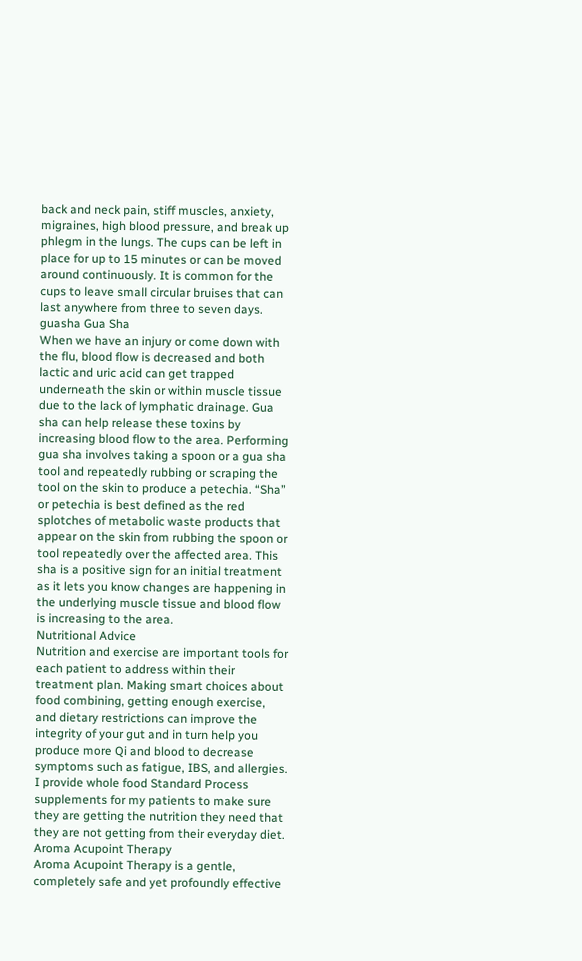back and neck pain, stiff muscles, anxiety, migraines, high blood pressure, and break up phlegm in the lungs. The cups can be left in place for up to 15 minutes or can be moved around continuously. It is common for the cups to leave small circular bruises that can last anywhere from three to seven days.
guasha Gua Sha
When we have an injury or come down with the flu, blood flow is decreased and both lactic and uric acid can get trapped underneath the skin or within muscle tissue due to the lack of lymphatic drainage. Gua sha can help release these toxins by increasing blood flow to the area. Performing gua sha involves taking a spoon or a gua sha tool and repeatedly rubbing or scraping the tool on the skin to produce a petechia. “Sha” or petechia is best defined as the red splotches of metabolic waste products that appear on the skin from rubbing the spoon or tool repeatedly over the affected area. This sha is a positive sign for an initial treatment as it lets you know changes are happening in the underlying muscle tissue and blood flow is increasing to the area.
Nutritional Advice
Nutrition and exercise are important tools for each patient to address within their treatment plan. Making smart choices about food combining, getting enough exercise, and dietary restrictions can improve the integrity of your gut and in turn help you produce more Qi and blood to decrease symptoms such as fatigue, IBS, and allergies. I provide whole food Standard Process supplements for my patients to make sure they are getting the nutrition they need that they are not getting from their everyday diet.
Aroma Acupoint Therapy
Aroma Acupoint Therapy is a gentle, completely safe and yet profoundly effective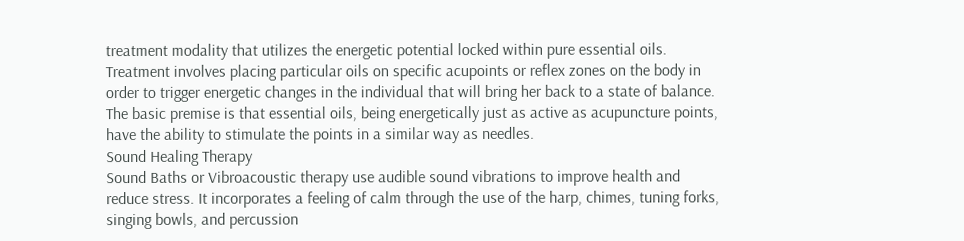treatment modality that utilizes the energetic potential locked within pure essential oils. Treatment involves placing particular oils on specific acupoints or reflex zones on the body in order to trigger energetic changes in the individual that will bring her back to a state of balance. The basic premise is that essential oils, being energetically just as active as acupuncture points, have the ability to stimulate the points in a similar way as needles.
Sound Healing Therapy
Sound Baths or Vibroacoustic therapy use audible sound vibrations to improve health and reduce stress. It incorporates a feeling of calm through the use of the harp, chimes, tuning forks, singing bowls, and percussion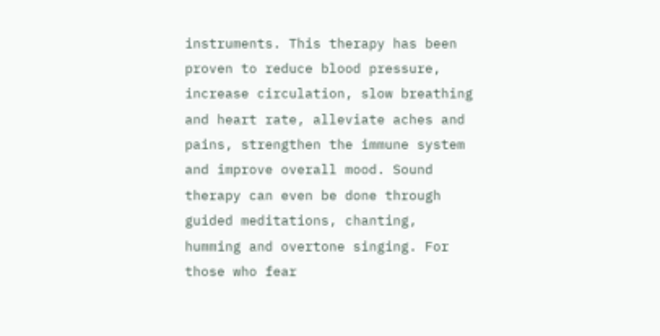instruments. This therapy has been proven to reduce blood pressure, increase circulation, slow breathing and heart rate, alleviate aches and pains, strengthen the immune system and improve overall mood. Sound therapy can even be done through guided meditations, chanting, humming and overtone singing. For those who fear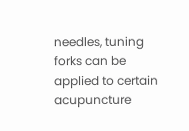needles, tuning forks can be applied to certain acupuncture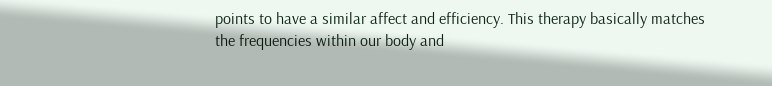points to have a similar affect and efficiency. This therapy basically matches the frequencies within our body and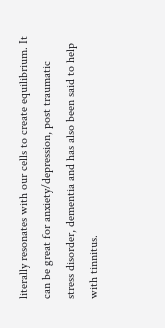literally resonates with our cells to create equilibrium. It can be great for anxiety/depression, post traumatic stress disorder, dementia and has also been said to help with tinnitus.